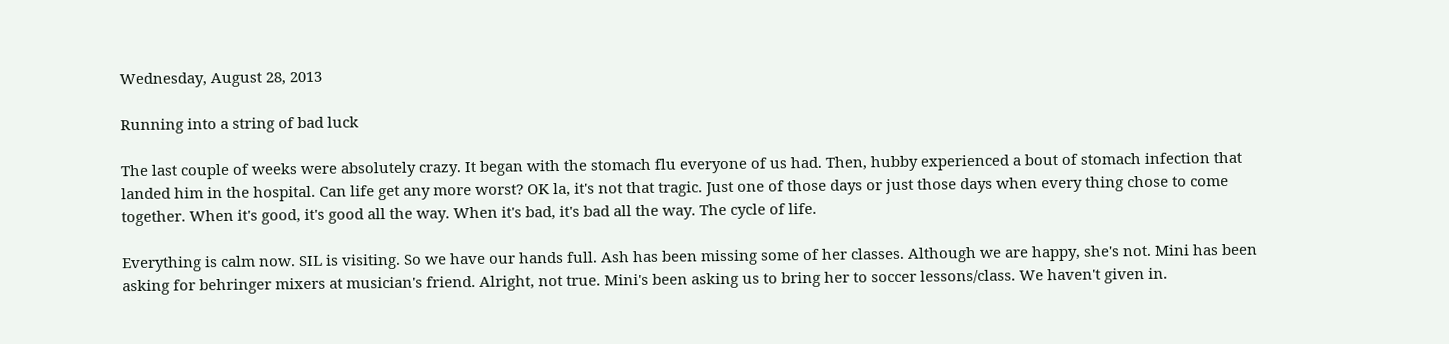Wednesday, August 28, 2013

Running into a string of bad luck

The last couple of weeks were absolutely crazy. It began with the stomach flu everyone of us had. Then, hubby experienced a bout of stomach infection that landed him in the hospital. Can life get any more worst? OK la, it's not that tragic. Just one of those days or just those days when every thing chose to come together. When it's good, it's good all the way. When it's bad, it's bad all the way. The cycle of life.

Everything is calm now. SIL is visiting. So we have our hands full. Ash has been missing some of her classes. Although we are happy, she's not. Mini has been asking for behringer mixers at musician's friend. Alright, not true. Mini's been asking us to bring her to soccer lessons/class. We haven't given in.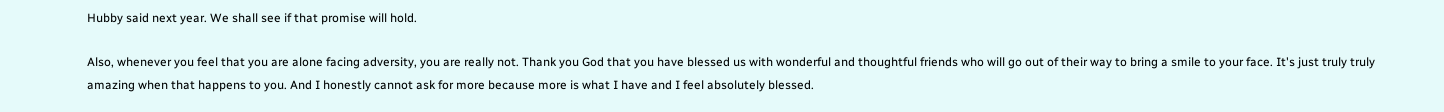Hubby said next year. We shall see if that promise will hold.

Also, whenever you feel that you are alone facing adversity, you are really not. Thank you God that you have blessed us with wonderful and thoughtful friends who will go out of their way to bring a smile to your face. It's just truly truly amazing when that happens to you. And I honestly cannot ask for more because more is what I have and I feel absolutely blessed.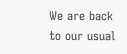We are back to our usual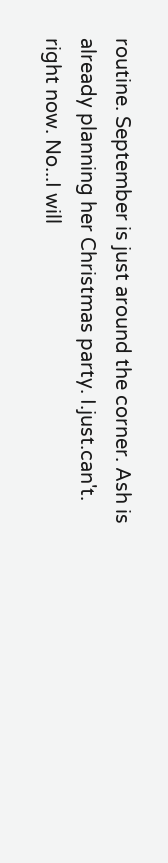routine. September is just around the corner. Ash is already planning her Christmas party. I.just.can't. right now. No...I will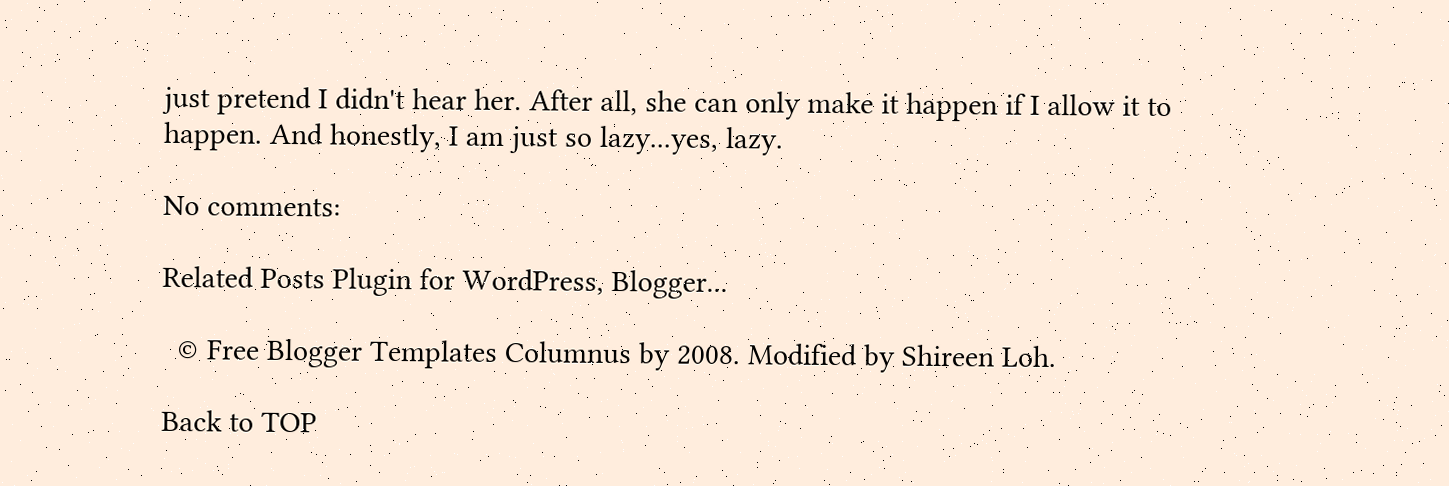just pretend I didn't hear her. After all, she can only make it happen if I allow it to happen. And honestly, I am just so lazy...yes, lazy.

No comments:

Related Posts Plugin for WordPress, Blogger...

  © Free Blogger Templates Columnus by 2008. Modified by Shireen Loh.

Back to TOP